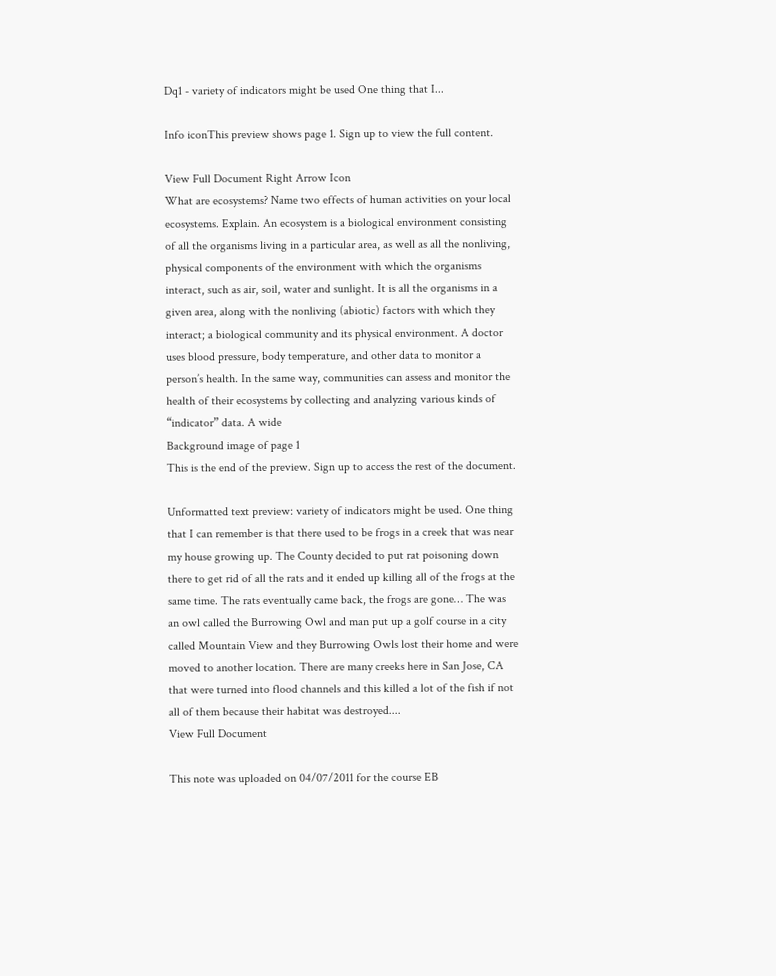Dq1 - variety of indicators might be used One thing that I...

Info iconThis preview shows page 1. Sign up to view the full content.

View Full Document Right Arrow Icon
What are ecosystems? Name two effects of human activities on your local ecosystems. Explain. An ecosystem is a biological environment consisting of all the organisms living in a particular area, as well as all the nonliving, physical components of the environment with which the organisms interact, such as air, soil, water and sunlight. It is all the organisms in a given area, along with the nonliving (abiotic) factors with which they interact; a biological community and its physical environment. A doctor uses blood pressure, body temperature, and other data to monitor a person’s health. In the same way, communities can assess and monitor the health of their ecosystems by collecting and analyzing various kinds of “indicator” data. A wide
Background image of page 1
This is the end of the preview. Sign up to access the rest of the document.

Unformatted text preview: variety of indicators might be used. One thing that I can remember is that there used to be frogs in a creek that was near my house growing up. The County decided to put rat poisoning down there to get rid of all the rats and it ended up killing all of the frogs at the same time. The rats eventually came back, the frogs are gone… The was an owl called the Burrowing Owl and man put up a golf course in a city called Mountain View and they Burrowing Owls lost their home and were moved to another location. There are many creeks here in San Jose, CA that were turned into flood channels and this killed a lot of the fish if not all of them because their habitat was destroyed....
View Full Document

This note was uploaded on 04/07/2011 for the course EB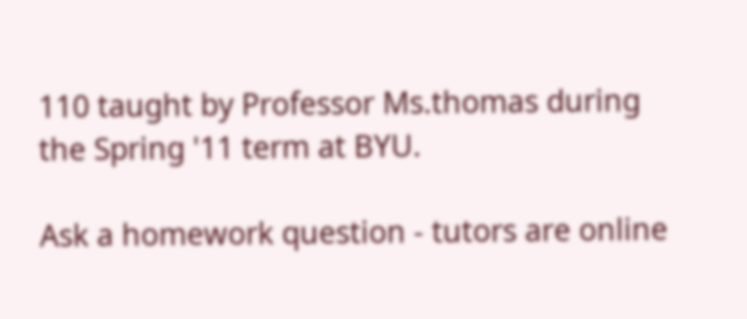110 taught by Professor Ms.thomas during the Spring '11 term at BYU.

Ask a homework question - tutors are online